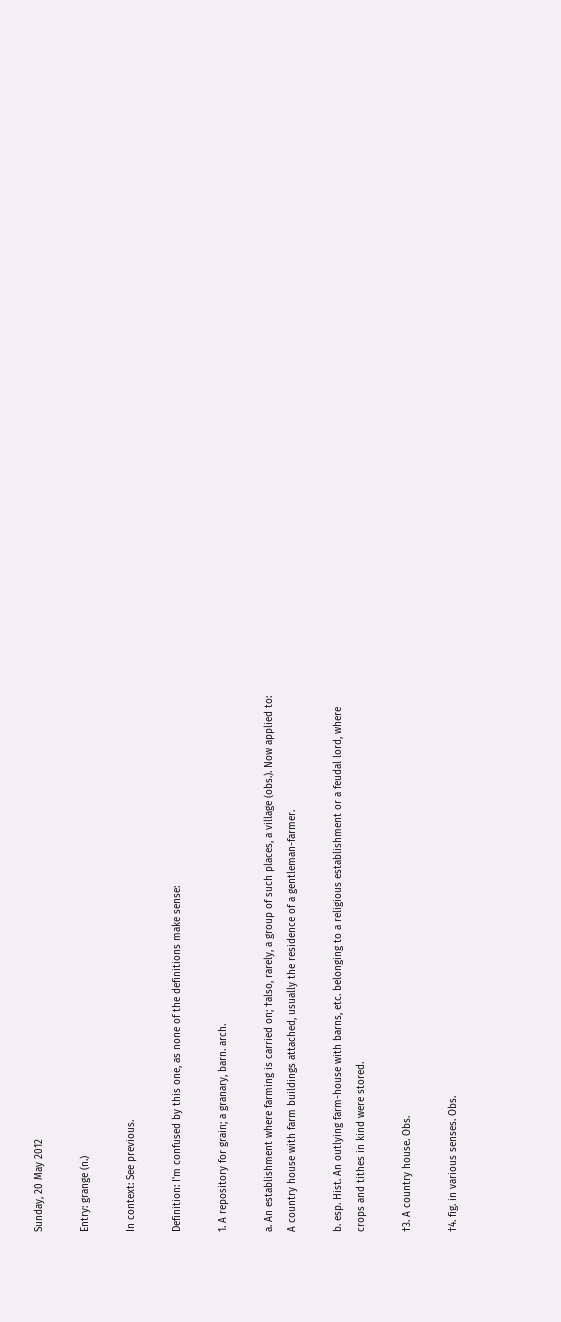Sunday, 20 May 2012

Entry: grange (n.)

In context: See previous.

Definition: I'm confused by this one, as none of the definitions make sense:

1. A repository for grain; a granary, barn. arch.

a. An establishment where farming is carried on; †also, rarely, a group of such places, a village (obs.). Now applied to: A country house with farm buildings attached, usually the residence of a gentleman-farmer.

b. esp. Hist. An outlying farm-house with barns, etc. belonging to a religious establishment or a feudal lord, where crops and tithes in kind were stored.

†3. A country house. Obs.

†4. fig. in various senses. Obs.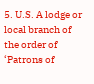5. U.S. A lodge or local branch of the order of ‘Patrons of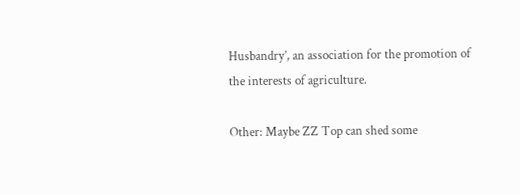Husbandry’, an association for the promotion of the interests of agriculture.

Other: Maybe ZZ Top can shed some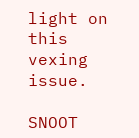light on this vexing issue.

SNOOT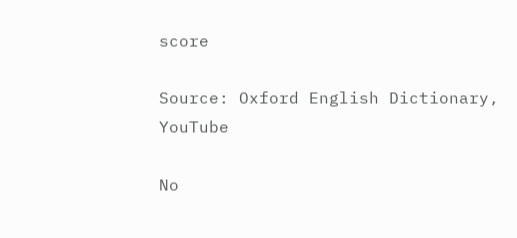score

Source: Oxford English Dictionary, YouTube

No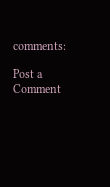comments:

Post a Comment